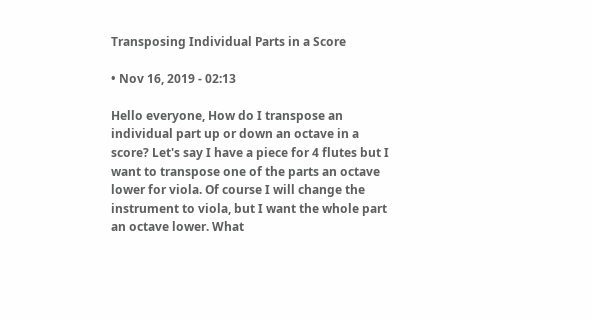Transposing Individual Parts in a Score

• Nov 16, 2019 - 02:13

Hello everyone, How do I transpose an individual part up or down an octave in a score? Let's say I have a piece for 4 flutes but I want to transpose one of the parts an octave lower for viola. Of course I will change the instrument to viola, but I want the whole part an octave lower. What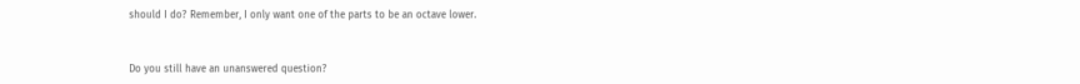should I do? Remember, I only want one of the parts to be an octave lower.


Do you still have an unanswered question?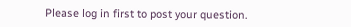Please log in first to post your question.